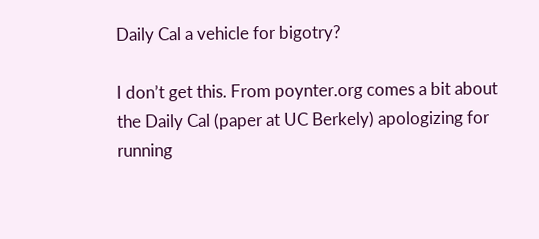Daily Cal a vehicle for bigotry?

I don’t get this. From poynter.org comes a bit about the Daily Cal (paper at UC Berkely) apologizing for running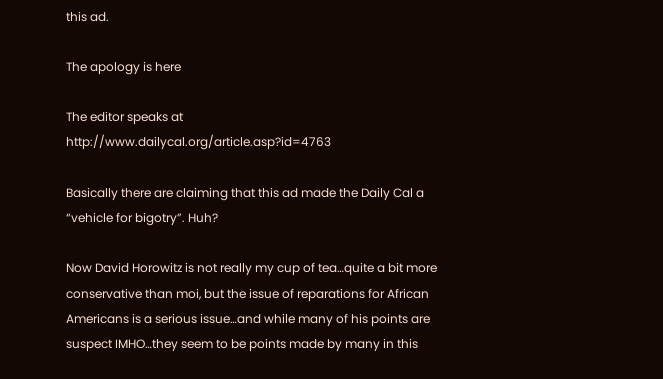this ad.

The apology is here

The editor speaks at http://www.dailycal.org/article.asp?id=4763

Basically there are claiming that this ad made the Daily Cal a “vehicle for bigotry”. Huh?

Now David Horowitz is not really my cup of tea…quite a bit more conservative than moi, but the issue of reparations for African Americans is a serious issue…and while many of his points are suspect IMHO…they seem to be points made by many in this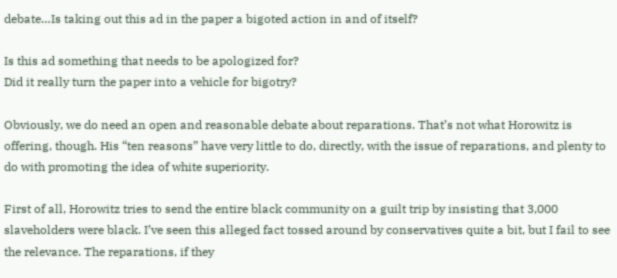debate…Is taking out this ad in the paper a bigoted action in and of itself?

Is this ad something that needs to be apologized for?
Did it really turn the paper into a vehicle for bigotry?

Obviously, we do need an open and reasonable debate about reparations. That’s not what Horowitz is offering, though. His “ten reasons” have very little to do, directly, with the issue of reparations, and plenty to do with promoting the idea of white superiority.

First of all, Horowitz tries to send the entire black community on a guilt trip by insisting that 3,000 slaveholders were black. I’ve seen this alleged fact tossed around by conservatives quite a bit, but I fail to see the relevance. The reparations, if they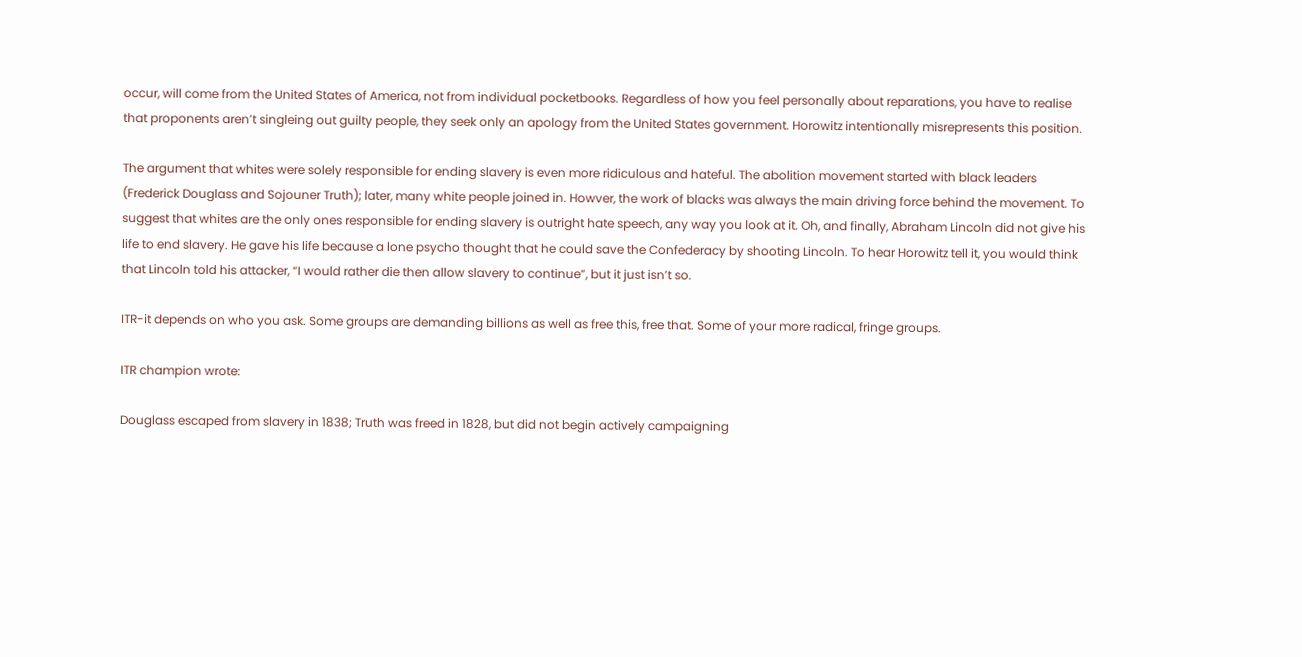occur, will come from the United States of America, not from individual pocketbooks. Regardless of how you feel personally about reparations, you have to realise that proponents aren’t singleing out guilty people, they seek only an apology from the United States government. Horowitz intentionally misrepresents this position.

The argument that whites were solely responsible for ending slavery is even more ridiculous and hateful. The abolition movement started with black leaders (Frederick Douglass and Sojouner Truth); later, many white people joined in. Howver, the work of blacks was always the main driving force behind the movement. To suggest that whites are the only ones responsible for ending slavery is outright hate speech, any way you look at it. Oh, and finally, Abraham Lincoln did not give his life to end slavery. He gave his life because a lone psycho thought that he could save the Confederacy by shooting Lincoln. To hear Horowitz tell it, you would think that Lincoln told his attacker, “I would rather die then allow slavery to continue”, but it just isn’t so.

ITR-it depends on who you ask. Some groups are demanding billions as well as free this, free that. Some of your more radical, fringe groups.

ITR champion wrote:

Douglass escaped from slavery in 1838; Truth was freed in 1828, but did not begin actively campaigning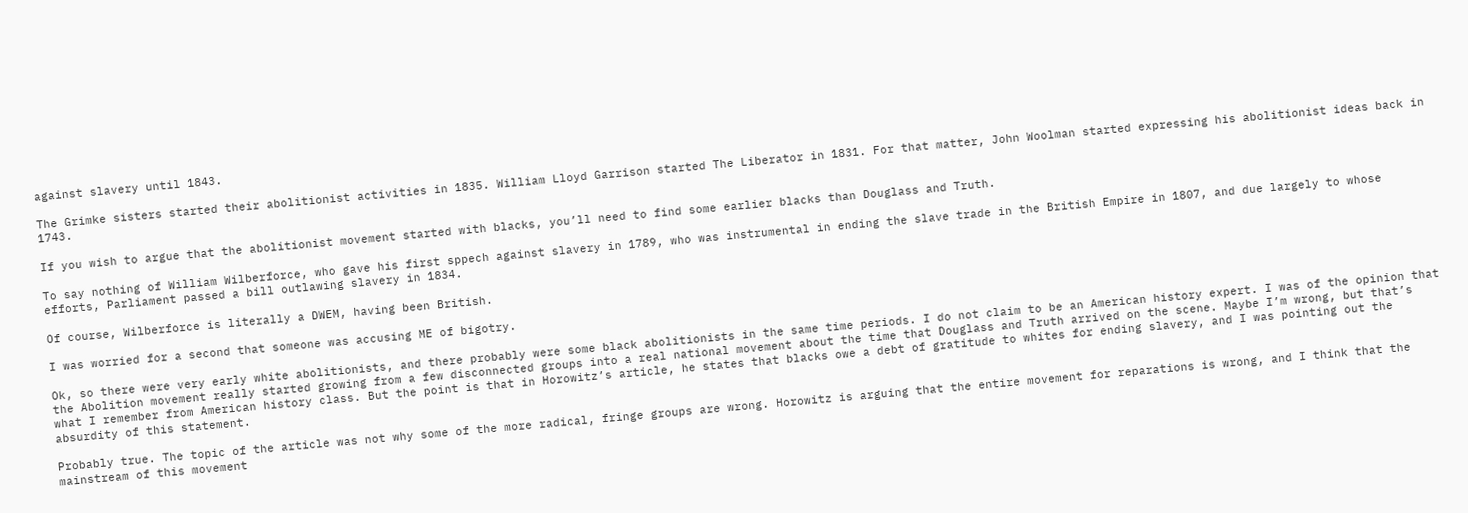against slavery until 1843.

The Grimke sisters started their abolitionist activities in 1835. William Lloyd Garrison started The Liberator in 1831. For that matter, John Woolman started expressing his abolitionist ideas back in 1743.

If you wish to argue that the abolitionist movement started with blacks, you’ll need to find some earlier blacks than Douglass and Truth.

To say nothing of William Wilberforce, who gave his first sppech against slavery in 1789, who was instrumental in ending the slave trade in the British Empire in 1807, and due largely to whose efforts, Parliament passed a bill outlawing slavery in 1834.

Of course, Wilberforce is literally a DWEM, having been British.

I was worried for a second that someone was accusing ME of bigotry.

Ok, so there were very early white abolitionists, and there probably were some black abolitionists in the same time periods. I do not claim to be an American history expert. I was of the opinion that the Abolition movement really started growing from a few disconnected groups into a real national movement about the time that Douglass and Truth arrived on the scene. Maybe I’m wrong, but that’s what I remember from American history class. But the point is that in Horowitz’s article, he states that blacks owe a debt of gratitude to whites for ending slavery, and I was pointing out the absurdity of this statement.

Probably true. The topic of the article was not why some of the more radical, fringe groups are wrong. Horowitz is arguing that the entire movement for reparations is wrong, and I think that the mainstream of this movement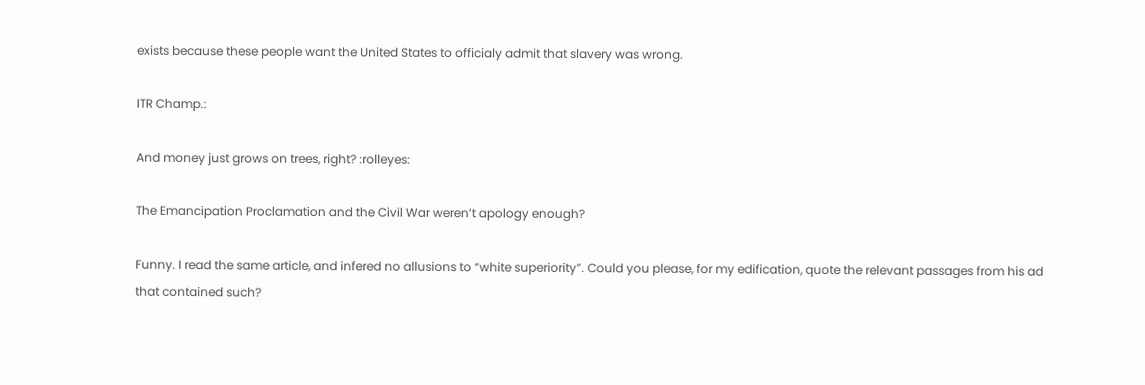exists because these people want the United States to officialy admit that slavery was wrong.

ITR Champ.:

And money just grows on trees, right? :rolleyes:

The Emancipation Proclamation and the Civil War weren’t apology enough?

Funny. I read the same article, and infered no allusions to “white superiority”. Could you please, for my edification, quote the relevant passages from his ad that contained such?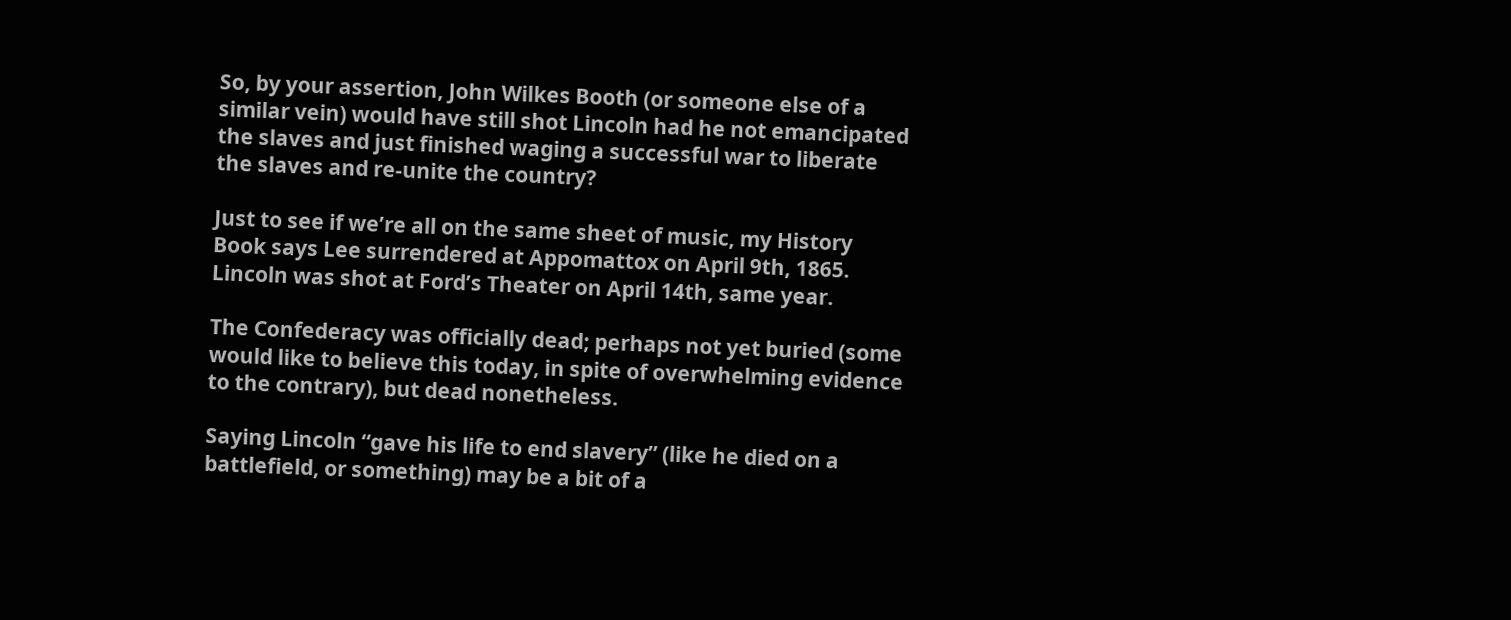So, by your assertion, John Wilkes Booth (or someone else of a similar vein) would have still shot Lincoln had he not emancipated the slaves and just finished waging a successful war to liberate the slaves and re-unite the country?

Just to see if we’re all on the same sheet of music, my History Book says Lee surrendered at Appomattox on April 9th, 1865. Lincoln was shot at Ford’s Theater on April 14th, same year.

The Confederacy was officially dead; perhaps not yet buried (some would like to believe this today, in spite of overwhelming evidence to the contrary), but dead nonetheless.

Saying Lincoln “gave his life to end slavery” (like he died on a battlefield, or something) may be a bit of a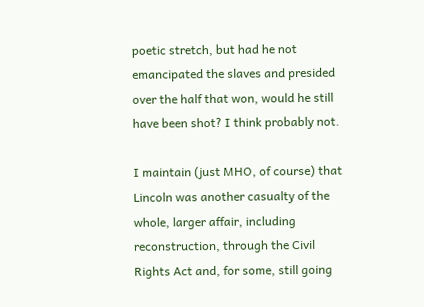poetic stretch, but had he not emancipated the slaves and presided over the half that won, would he still have been shot? I think probably not.

I maintain (just MHO, of course) that Lincoln was another casualty of the whole, larger affair, including reconstruction, through the Civil Rights Act and, for some, still going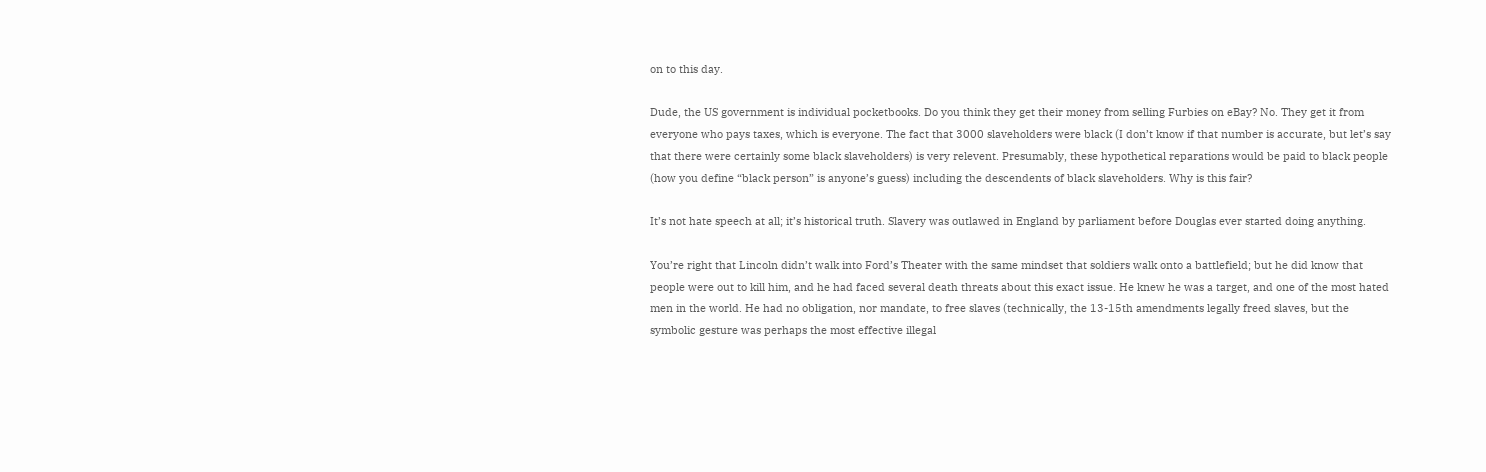on to this day.

Dude, the US government is individual pocketbooks. Do you think they get their money from selling Furbies on eBay? No. They get it from everyone who pays taxes, which is everyone. The fact that 3000 slaveholders were black (I don’t know if that number is accurate, but let’s say that there were certainly some black slaveholders) is very relevent. Presumably, these hypothetical reparations would be paid to black people (how you define “black person” is anyone’s guess) including the descendents of black slaveholders. Why is this fair?

It’s not hate speech at all; it’s historical truth. Slavery was outlawed in England by parliament before Douglas ever started doing anything.

You’re right that Lincoln didn’t walk into Ford’s Theater with the same mindset that soldiers walk onto a battlefield; but he did know that people were out to kill him, and he had faced several death threats about this exact issue. He knew he was a target, and one of the most hated men in the world. He had no obligation, nor mandate, to free slaves (technically, the 13-15th amendments legally freed slaves, but the symbolic gesture was perhaps the most effective illegal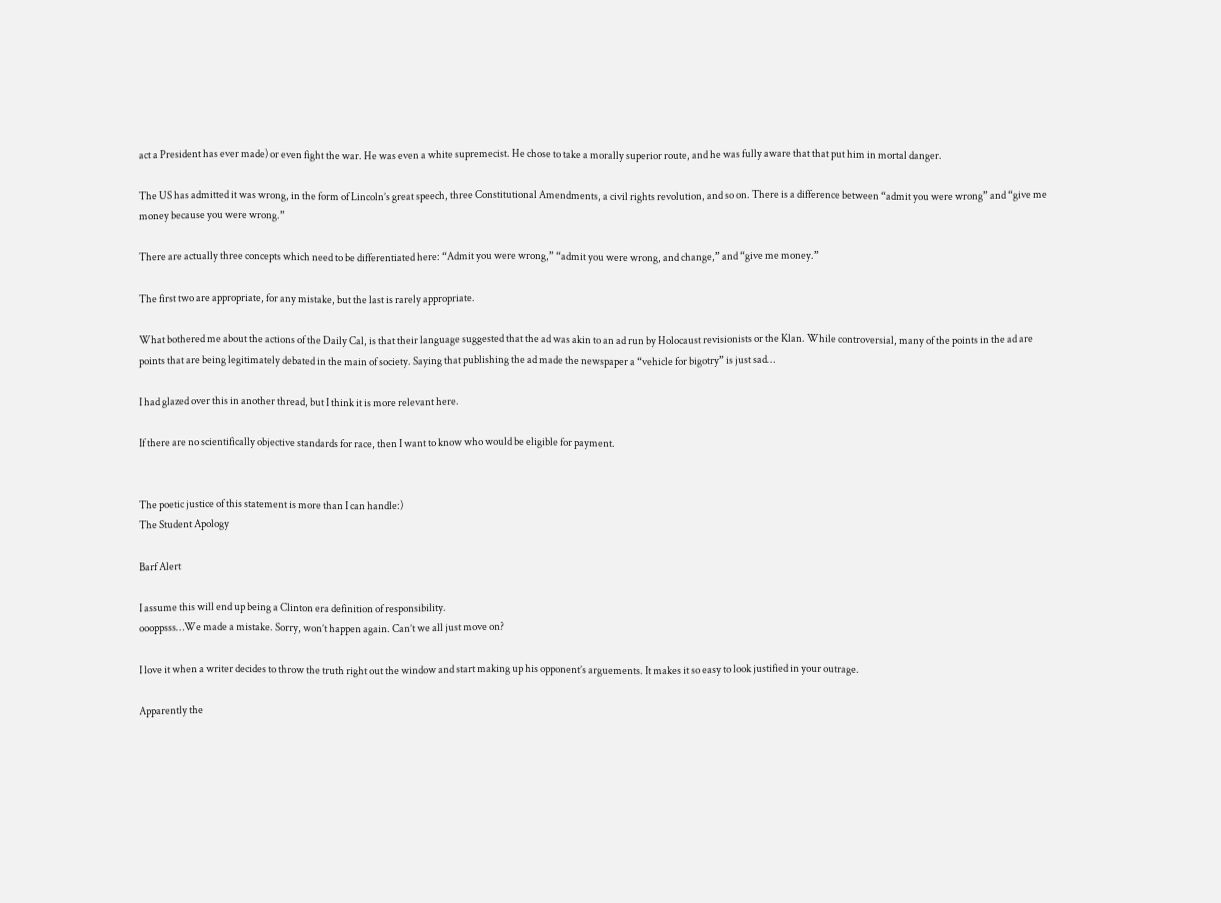act a President has ever made) or even fight the war. He was even a white supremecist. He chose to take a morally superior route, and he was fully aware that that put him in mortal danger.

The US has admitted it was wrong, in the form of Lincoln’s great speech, three Constitutional Amendments, a civil rights revolution, and so on. There is a difference between “admit you were wrong” and “give me money because you were wrong.”

There are actually three concepts which need to be differentiated here: “Admit you were wrong,” “admit you were wrong, and change,” and “give me money.”

The first two are appropriate, for any mistake, but the last is rarely appropriate.

What bothered me about the actions of the Daily Cal, is that their language suggested that the ad was akin to an ad run by Holocaust revisionists or the Klan. While controversial, many of the points in the ad are points that are being legitimately debated in the main of society. Saying that publishing the ad made the newspaper a “vehicle for bigotry” is just sad…

I had glazed over this in another thread, but I think it is more relevant here.

If there are no scientifically objective standards for race, then I want to know who would be eligible for payment.


The poetic justice of this statement is more than I can handle:)
The Student Apology

Barf Alert

I assume this will end up being a Clinton era definition of responsibility.
oooppsss…We made a mistake. Sorry, won’t happen again. Can’t we all just move on?

I love it when a writer decides to throw the truth right out the window and start making up his opponent’s arguements. It makes it so easy to look justified in your outrage.

Apparently the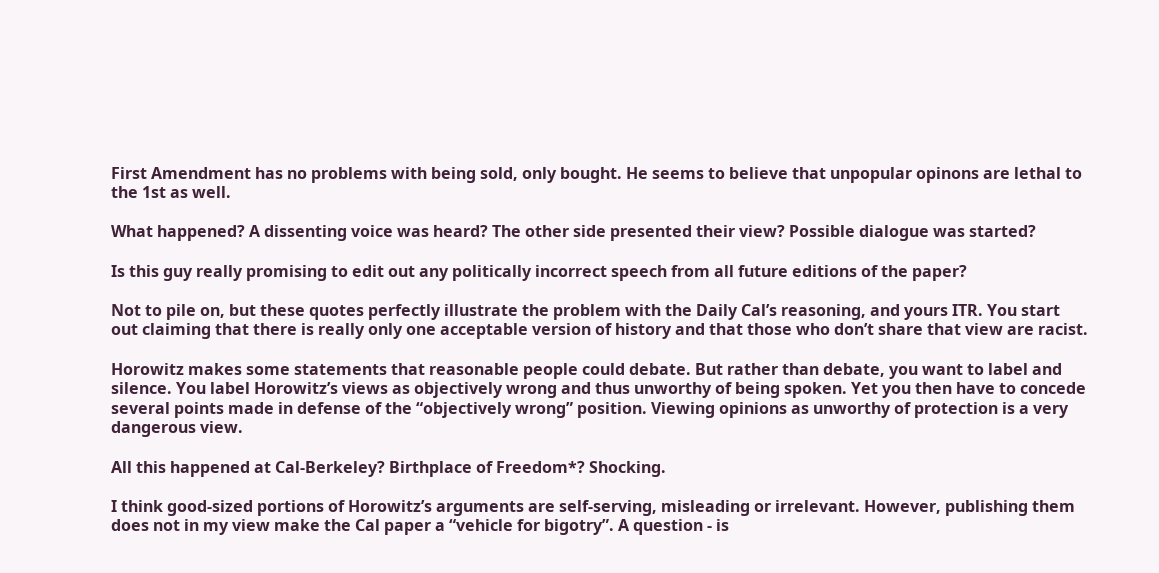First Amendment has no problems with being sold, only bought. He seems to believe that unpopular opinons are lethal to the 1st as well.

What happened? A dissenting voice was heard? The other side presented their view? Possible dialogue was started?

Is this guy really promising to edit out any politically incorrect speech from all future editions of the paper?

Not to pile on, but these quotes perfectly illustrate the problem with the Daily Cal’s reasoning, and yours ITR. You start out claiming that there is really only one acceptable version of history and that those who don’t share that view are racist.

Horowitz makes some statements that reasonable people could debate. But rather than debate, you want to label and silence. You label Horowitz’s views as objectively wrong and thus unworthy of being spoken. Yet you then have to concede several points made in defense of the “objectively wrong” position. Viewing opinions as unworthy of protection is a very dangerous view.

All this happened at Cal-Berkeley? Birthplace of Freedom*? Shocking.

I think good-sized portions of Horowitz’s arguments are self-serving, misleading or irrelevant. However, publishing them does not in my view make the Cal paper a “vehicle for bigotry”. A question - is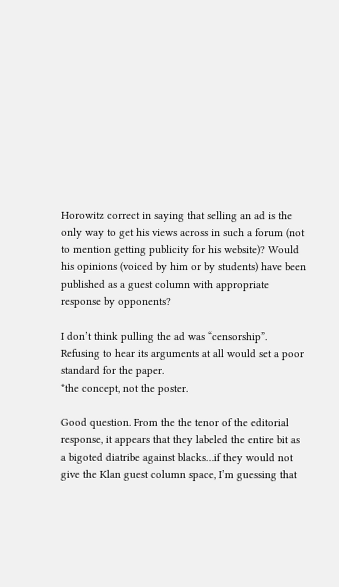Horowitz correct in saying that selling an ad is the only way to get his views across in such a forum (not to mention getting publicity for his website)? Would his opinions (voiced by him or by students) have been published as a guest column with appropriate response by opponents?

I don’t think pulling the ad was “censorship”. Refusing to hear its arguments at all would set a poor standard for the paper.
*the concept, not the poster.

Good question. From the the tenor of the editorial response, it appears that they labeled the entire bit as a bigoted diatribe against blacks…if they would not give the Klan guest column space, I’m guessing that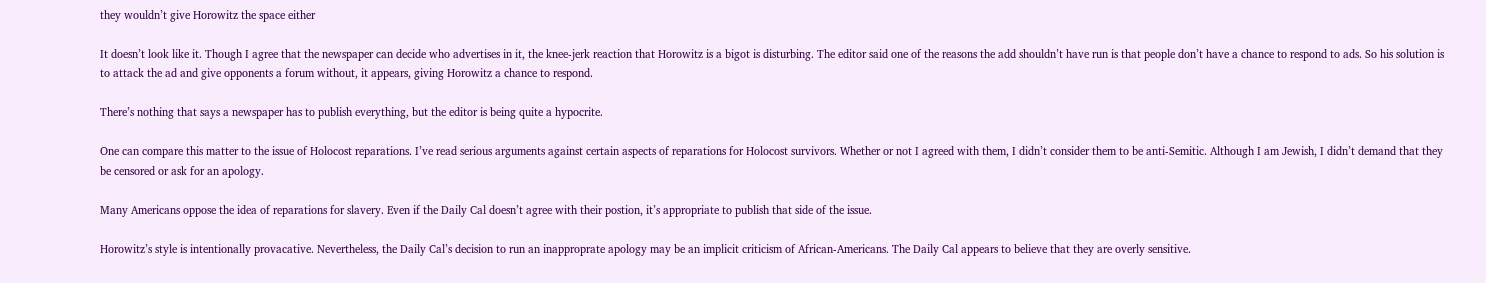they wouldn’t give Horowitz the space either

It doesn’t look like it. Though I agree that the newspaper can decide who advertises in it, the knee-jerk reaction that Horowitz is a bigot is disturbing. The editor said one of the reasons the add shouldn’t have run is that people don’t have a chance to respond to ads. So his solution is to attack the ad and give opponents a forum without, it appears, giving Horowitz a chance to respond.

There’s nothing that says a newspaper has to publish everything, but the editor is being quite a hypocrite.

One can compare this matter to the issue of Holocost reparations. I’ve read serious arguments against certain aspects of reparations for Holocost survivors. Whether or not I agreed with them, I didn’t consider them to be anti-Semitic. Although I am Jewish, I didn’t demand that they be censored or ask for an apology.

Many Americans oppose the idea of reparations for slavery. Even if the Daily Cal doesn’t agree with their postion, it’s appropriate to publish that side of the issue.

Horowitz’s style is intentionally provacative. Nevertheless, the Daily Cal’s decision to run an inapproprate apology may be an implicit criticism of African-Americans. The Daily Cal appears to believe that they are overly sensitive.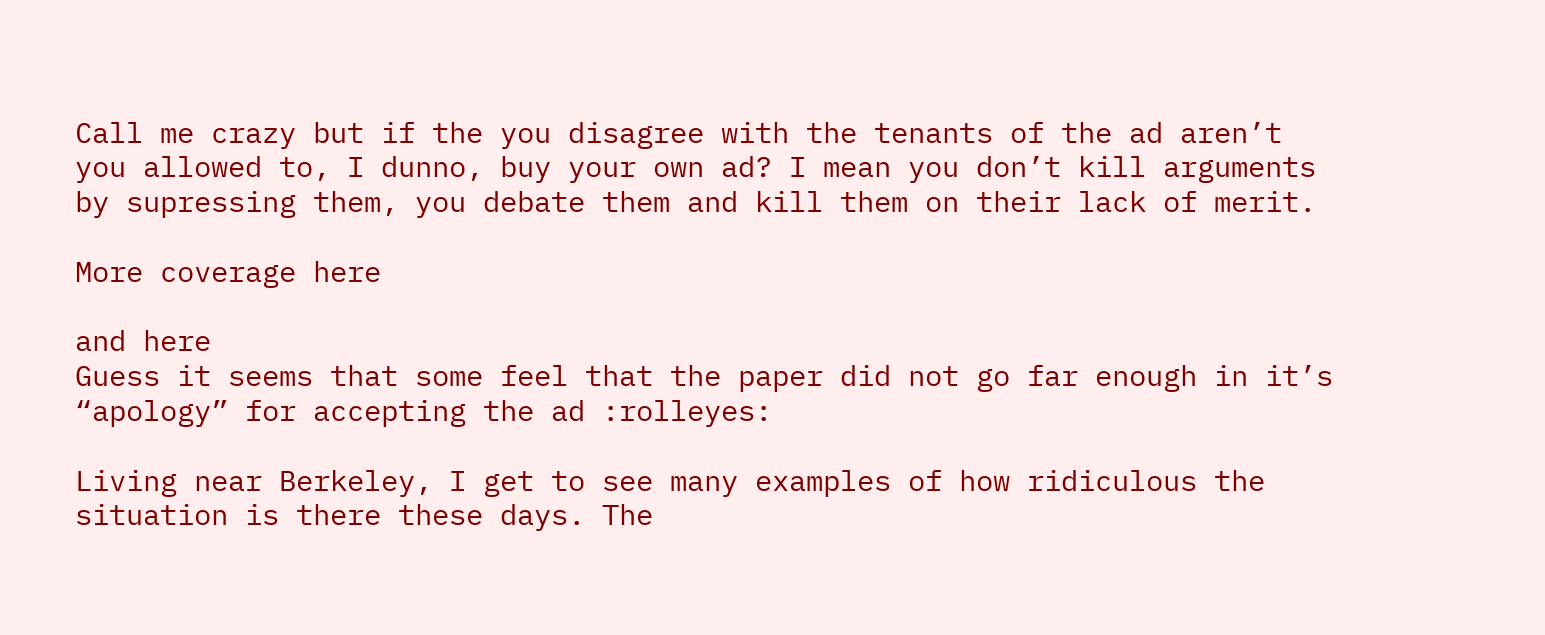Call me crazy but if the you disagree with the tenants of the ad aren’t you allowed to, I dunno, buy your own ad? I mean you don’t kill arguments by supressing them, you debate them and kill them on their lack of merit.

More coverage here

and here
Guess it seems that some feel that the paper did not go far enough in it’s “apology” for accepting the ad :rolleyes:

Living near Berkeley, I get to see many examples of how ridiculous the situation is there these days. The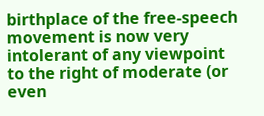birthplace of the free-speech movement is now very intolerant of any viewpoint to the right of moderate (or even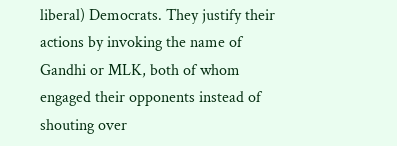liberal) Democrats. They justify their actions by invoking the name of Gandhi or MLK, both of whom engaged their opponents instead of shouting over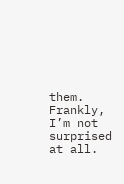them. Frankly, I’m not surprised at all.